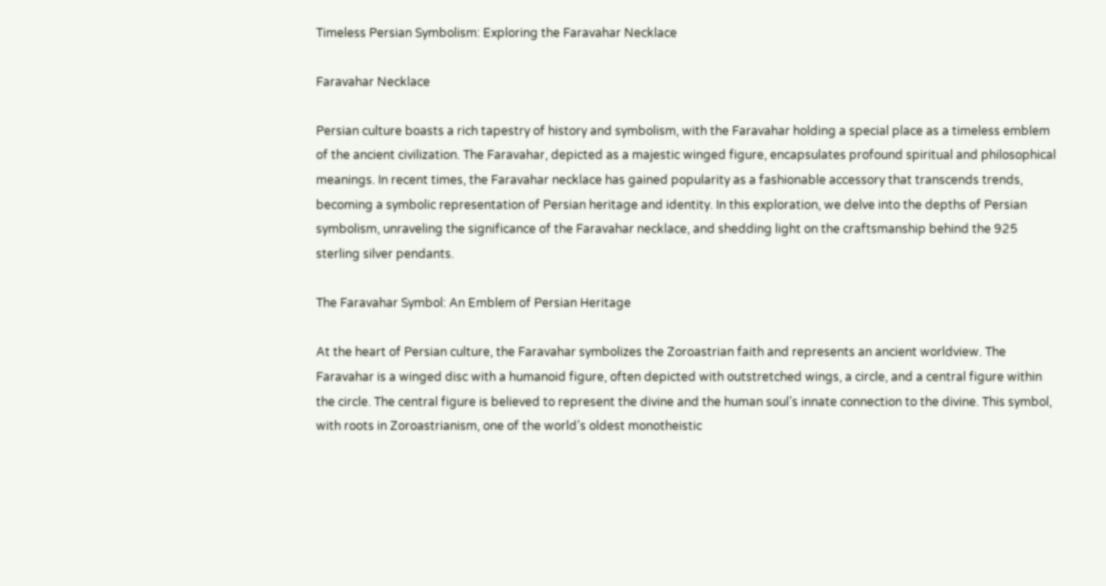Timeless Persian Symbolism: Exploring the Faravahar Necklace

Faravahar Necklace

Persian culture boasts a rich tapestry of history and symbolism, with the Faravahar holding a special place as a timeless emblem of the ancient civilization. The Faravahar, depicted as a majestic winged figure, encapsulates profound spiritual and philosophical meanings. In recent times, the Faravahar necklace has gained popularity as a fashionable accessory that transcends trends, becoming a symbolic representation of Persian heritage and identity. In this exploration, we delve into the depths of Persian symbolism, unraveling the significance of the Faravahar necklace, and shedding light on the craftsmanship behind the 925 sterling silver pendants.

The Faravahar Symbol: An Emblem of Persian Heritage

At the heart of Persian culture, the Faravahar symbolizes the Zoroastrian faith and represents an ancient worldview. The Faravahar is a winged disc with a humanoid figure, often depicted with outstretched wings, a circle, and a central figure within the circle. The central figure is believed to represent the divine and the human soul’s innate connection to the divine. This symbol, with roots in Zoroastrianism, one of the world’s oldest monotheistic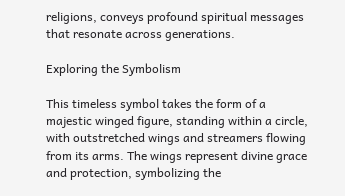religions, conveys profound spiritual messages that resonate across generations.

Exploring the Symbolism

This timeless symbol takes the form of a majestic winged figure, standing within a circle, with outstretched wings and streamers flowing from its arms. The wings represent divine grace and protection, symbolizing the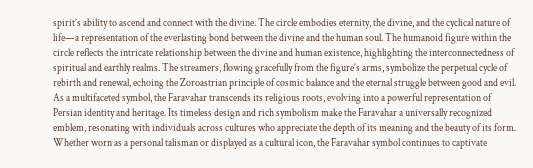spirit’s ability to ascend and connect with the divine. The circle embodies eternity, the divine, and the cyclical nature of life—a representation of the everlasting bond between the divine and the human soul. The humanoid figure within the circle reflects the intricate relationship between the divine and human existence, highlighting the interconnectedness of spiritual and earthly realms. The streamers, flowing gracefully from the figure’s arms, symbolize the perpetual cycle of rebirth and renewal, echoing the Zoroastrian principle of cosmic balance and the eternal struggle between good and evil. As a multifaceted symbol, the Faravahar transcends its religious roots, evolving into a powerful representation of Persian identity and heritage. Its timeless design and rich symbolism make the Faravahar a universally recognized emblem, resonating with individuals across cultures who appreciate the depth of its meaning and the beauty of its form. Whether worn as a personal talisman or displayed as a cultural icon, the Faravahar symbol continues to captivate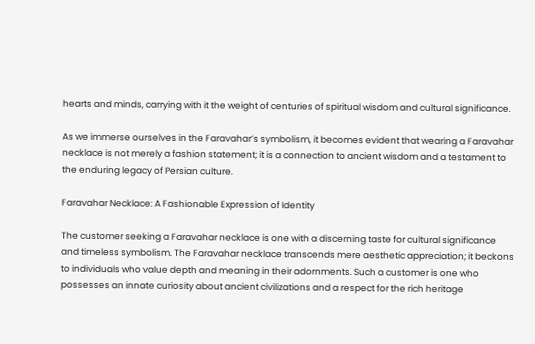hearts and minds, carrying with it the weight of centuries of spiritual wisdom and cultural significance.

As we immerse ourselves in the Faravahar’s symbolism, it becomes evident that wearing a Faravahar necklace is not merely a fashion statement; it is a connection to ancient wisdom and a testament to the enduring legacy of Persian culture.

Faravahar Necklace: A Fashionable Expression of Identity

The customer seeking a Faravahar necklace is one with a discerning taste for cultural significance and timeless symbolism. The Faravahar necklace transcends mere aesthetic appreciation; it beckons to individuals who value depth and meaning in their adornments. Such a customer is one who possesses an innate curiosity about ancient civilizations and a respect for the rich heritage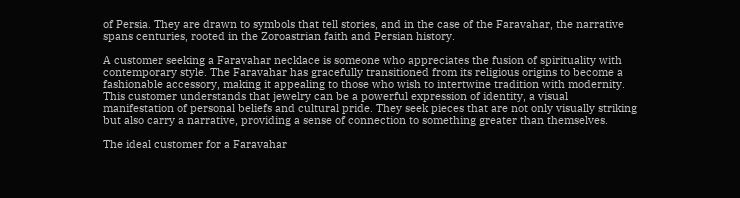of Persia. They are drawn to symbols that tell stories, and in the case of the Faravahar, the narrative spans centuries, rooted in the Zoroastrian faith and Persian history.

A customer seeking a Faravahar necklace is someone who appreciates the fusion of spirituality with contemporary style. The Faravahar has gracefully transitioned from its religious origins to become a fashionable accessory, making it appealing to those who wish to intertwine tradition with modernity. This customer understands that jewelry can be a powerful expression of identity, a visual manifestation of personal beliefs and cultural pride. They seek pieces that are not only visually striking but also carry a narrative, providing a sense of connection to something greater than themselves.

The ideal customer for a Faravahar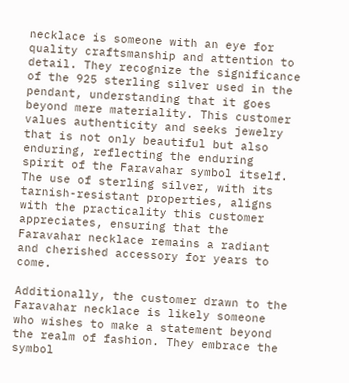necklace is someone with an eye for quality craftsmanship and attention to detail. They recognize the significance of the 925 sterling silver used in the pendant, understanding that it goes beyond mere materiality. This customer values authenticity and seeks jewelry that is not only beautiful but also enduring, reflecting the enduring spirit of the Faravahar symbol itself. The use of sterling silver, with its tarnish-resistant properties, aligns with the practicality this customer appreciates, ensuring that the Faravahar necklace remains a radiant and cherished accessory for years to come.

Additionally, the customer drawn to the Faravahar necklace is likely someone who wishes to make a statement beyond the realm of fashion. They embrace the symbol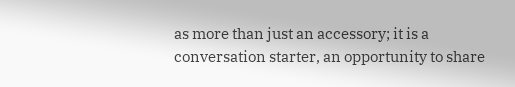as more than just an accessory; it is a conversation starter, an opportunity to share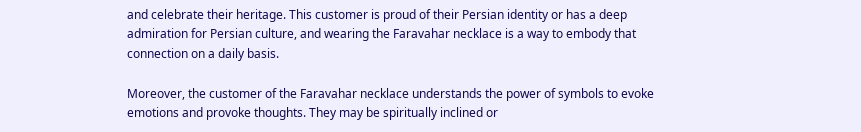and celebrate their heritage. This customer is proud of their Persian identity or has a deep admiration for Persian culture, and wearing the Faravahar necklace is a way to embody that connection on a daily basis.

Moreover, the customer of the Faravahar necklace understands the power of symbols to evoke emotions and provoke thoughts. They may be spiritually inclined or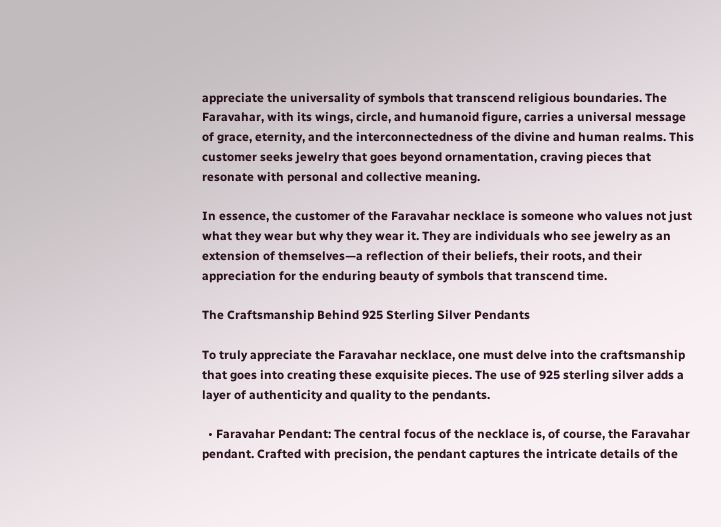appreciate the universality of symbols that transcend religious boundaries. The Faravahar, with its wings, circle, and humanoid figure, carries a universal message of grace, eternity, and the interconnectedness of the divine and human realms. This customer seeks jewelry that goes beyond ornamentation, craving pieces that resonate with personal and collective meaning.

In essence, the customer of the Faravahar necklace is someone who values not just what they wear but why they wear it. They are individuals who see jewelry as an extension of themselves—a reflection of their beliefs, their roots, and their appreciation for the enduring beauty of symbols that transcend time.

The Craftsmanship Behind 925 Sterling Silver Pendants

To truly appreciate the Faravahar necklace, one must delve into the craftsmanship that goes into creating these exquisite pieces. The use of 925 sterling silver adds a layer of authenticity and quality to the pendants.

  • Faravahar Pendant: The central focus of the necklace is, of course, the Faravahar pendant. Crafted with precision, the pendant captures the intricate details of the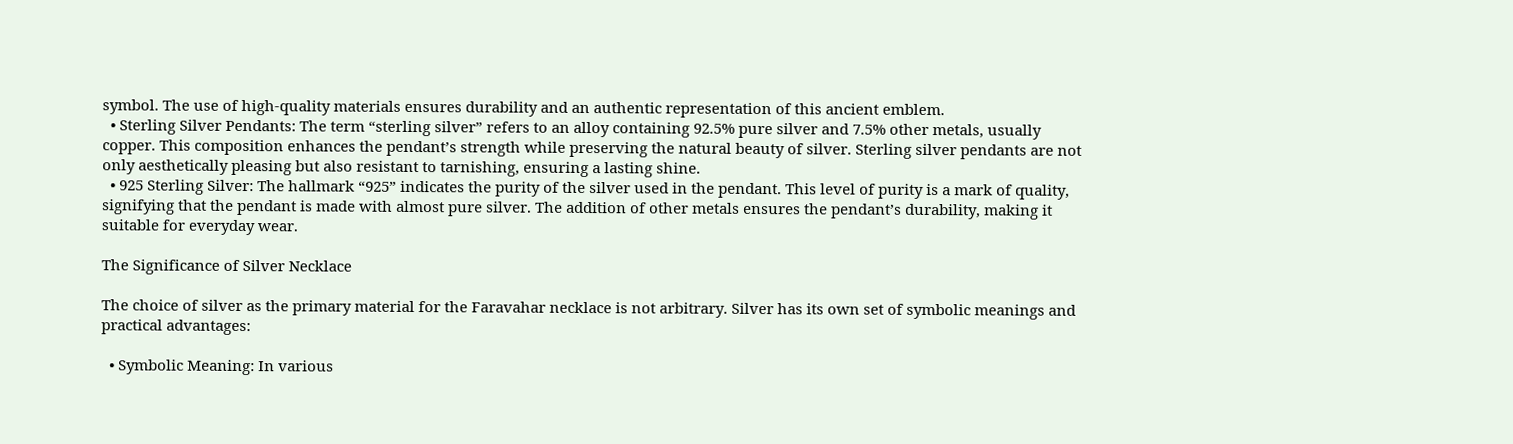symbol. The use of high-quality materials ensures durability and an authentic representation of this ancient emblem.
  • Sterling Silver Pendants: The term “sterling silver” refers to an alloy containing 92.5% pure silver and 7.5% other metals, usually copper. This composition enhances the pendant’s strength while preserving the natural beauty of silver. Sterling silver pendants are not only aesthetically pleasing but also resistant to tarnishing, ensuring a lasting shine.
  • 925 Sterling Silver: The hallmark “925” indicates the purity of the silver used in the pendant. This level of purity is a mark of quality, signifying that the pendant is made with almost pure silver. The addition of other metals ensures the pendant’s durability, making it suitable for everyday wear.

The Significance of Silver Necklace

The choice of silver as the primary material for the Faravahar necklace is not arbitrary. Silver has its own set of symbolic meanings and practical advantages:

  • Symbolic Meaning: In various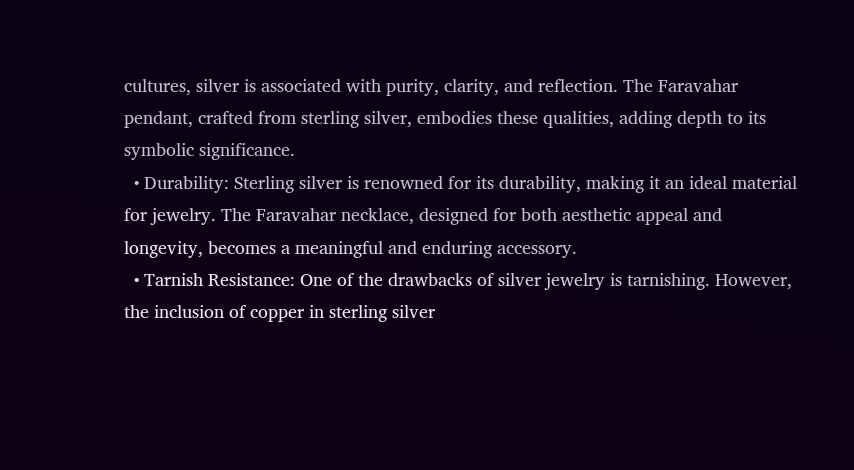cultures, silver is associated with purity, clarity, and reflection. The Faravahar pendant, crafted from sterling silver, embodies these qualities, adding depth to its symbolic significance.
  • Durability: Sterling silver is renowned for its durability, making it an ideal material for jewelry. The Faravahar necklace, designed for both aesthetic appeal and longevity, becomes a meaningful and enduring accessory.
  • Tarnish Resistance: One of the drawbacks of silver jewelry is tarnishing. However, the inclusion of copper in sterling silver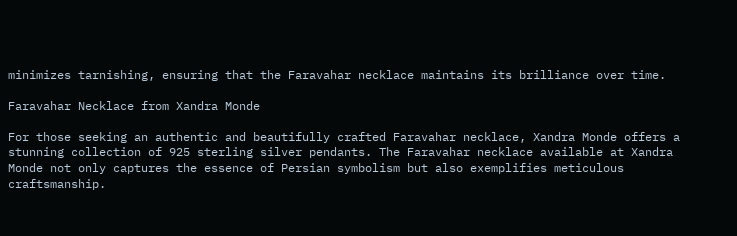minimizes tarnishing, ensuring that the Faravahar necklace maintains its brilliance over time.

Faravahar Necklace from Xandra Monde

For those seeking an authentic and beautifully crafted Faravahar necklace, Xandra Monde offers a stunning collection of 925 sterling silver pendants. The Faravahar necklace available at Xandra Monde not only captures the essence of Persian symbolism but also exemplifies meticulous craftsmanship.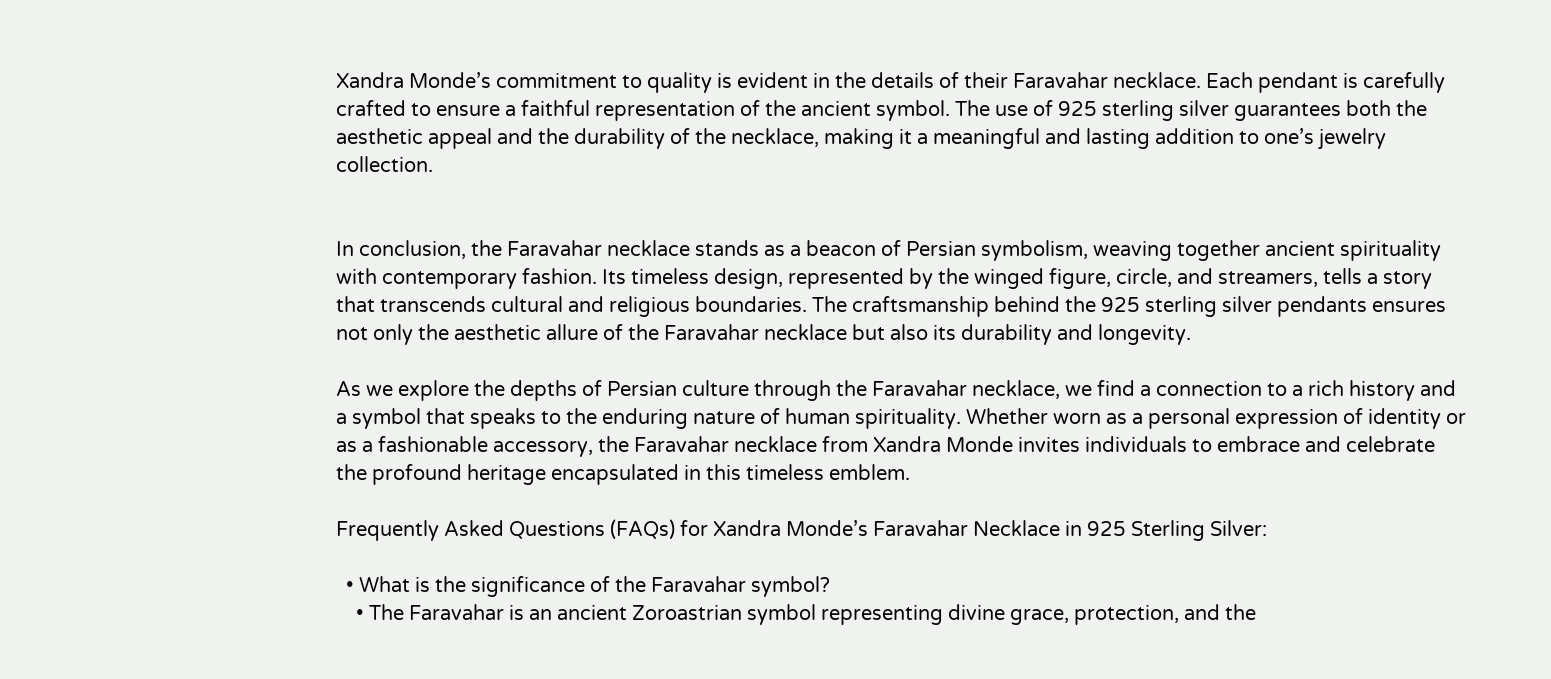Xandra Monde’s commitment to quality is evident in the details of their Faravahar necklace. Each pendant is carefully crafted to ensure a faithful representation of the ancient symbol. The use of 925 sterling silver guarantees both the aesthetic appeal and the durability of the necklace, making it a meaningful and lasting addition to one’s jewelry collection.


In conclusion, the Faravahar necklace stands as a beacon of Persian symbolism, weaving together ancient spirituality with contemporary fashion. Its timeless design, represented by the winged figure, circle, and streamers, tells a story that transcends cultural and religious boundaries. The craftsmanship behind the 925 sterling silver pendants ensures not only the aesthetic allure of the Faravahar necklace but also its durability and longevity.

As we explore the depths of Persian culture through the Faravahar necklace, we find a connection to a rich history and a symbol that speaks to the enduring nature of human spirituality. Whether worn as a personal expression of identity or as a fashionable accessory, the Faravahar necklace from Xandra Monde invites individuals to embrace and celebrate the profound heritage encapsulated in this timeless emblem.

Frequently Asked Questions (FAQs) for Xandra Monde’s Faravahar Necklace in 925 Sterling Silver:

  • What is the significance of the Faravahar symbol?
    • The Faravahar is an ancient Zoroastrian symbol representing divine grace, protection, and the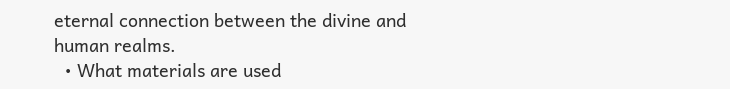eternal connection between the divine and human realms.
  • What materials are used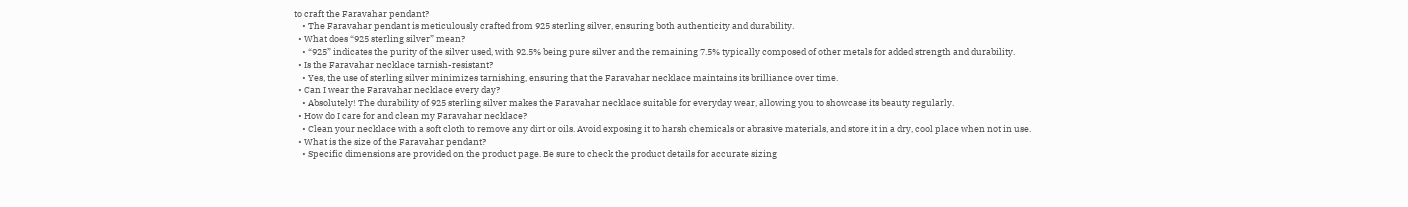to craft the Faravahar pendant?
    • The Faravahar pendant is meticulously crafted from 925 sterling silver, ensuring both authenticity and durability.
  • What does “925 sterling silver” mean?
    • “925” indicates the purity of the silver used, with 92.5% being pure silver and the remaining 7.5% typically composed of other metals for added strength and durability.
  • Is the Faravahar necklace tarnish-resistant?
    • Yes, the use of sterling silver minimizes tarnishing, ensuring that the Faravahar necklace maintains its brilliance over time.
  • Can I wear the Faravahar necklace every day?
    • Absolutely! The durability of 925 sterling silver makes the Faravahar necklace suitable for everyday wear, allowing you to showcase its beauty regularly.
  • How do I care for and clean my Faravahar necklace?
    • Clean your necklace with a soft cloth to remove any dirt or oils. Avoid exposing it to harsh chemicals or abrasive materials, and store it in a dry, cool place when not in use.
  • What is the size of the Faravahar pendant?
    • Specific dimensions are provided on the product page. Be sure to check the product details for accurate sizing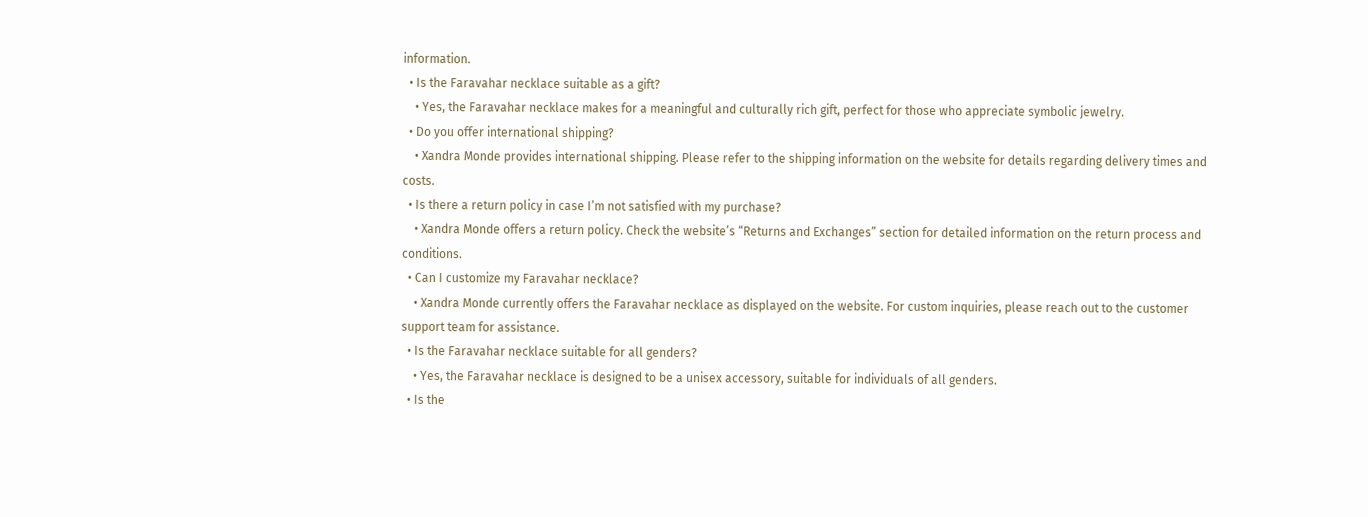information.
  • Is the Faravahar necklace suitable as a gift?
    • Yes, the Faravahar necklace makes for a meaningful and culturally rich gift, perfect for those who appreciate symbolic jewelry.
  • Do you offer international shipping?
    • Xandra Monde provides international shipping. Please refer to the shipping information on the website for details regarding delivery times and costs.
  • Is there a return policy in case I’m not satisfied with my purchase?
    • Xandra Monde offers a return policy. Check the website’s “Returns and Exchanges” section for detailed information on the return process and conditions.
  • Can I customize my Faravahar necklace?
    • Xandra Monde currently offers the Faravahar necklace as displayed on the website. For custom inquiries, please reach out to the customer support team for assistance.
  • Is the Faravahar necklace suitable for all genders?
    • Yes, the Faravahar necklace is designed to be a unisex accessory, suitable for individuals of all genders.
  • Is the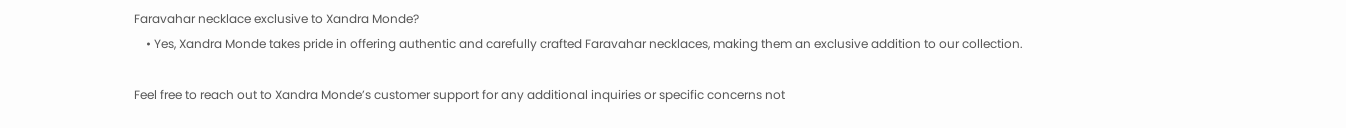Faravahar necklace exclusive to Xandra Monde?
    • Yes, Xandra Monde takes pride in offering authentic and carefully crafted Faravahar necklaces, making them an exclusive addition to our collection.

Feel free to reach out to Xandra Monde’s customer support for any additional inquiries or specific concerns not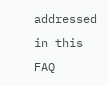addressed in this FAQ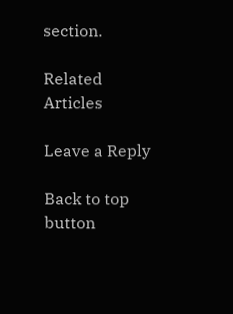section.

Related Articles

Leave a Reply

Back to top button